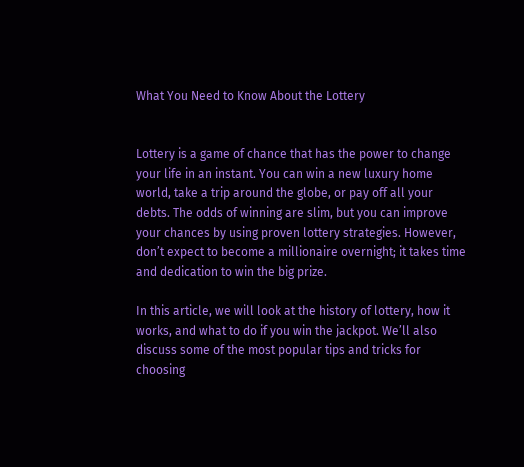What You Need to Know About the Lottery


Lottery is a game of chance that has the power to change your life in an instant. You can win a new luxury home world, take a trip around the globe, or pay off all your debts. The odds of winning are slim, but you can improve your chances by using proven lottery strategies. However, don’t expect to become a millionaire overnight; it takes time and dedication to win the big prize.

In this article, we will look at the history of lottery, how it works, and what to do if you win the jackpot. We’ll also discuss some of the most popular tips and tricks for choosing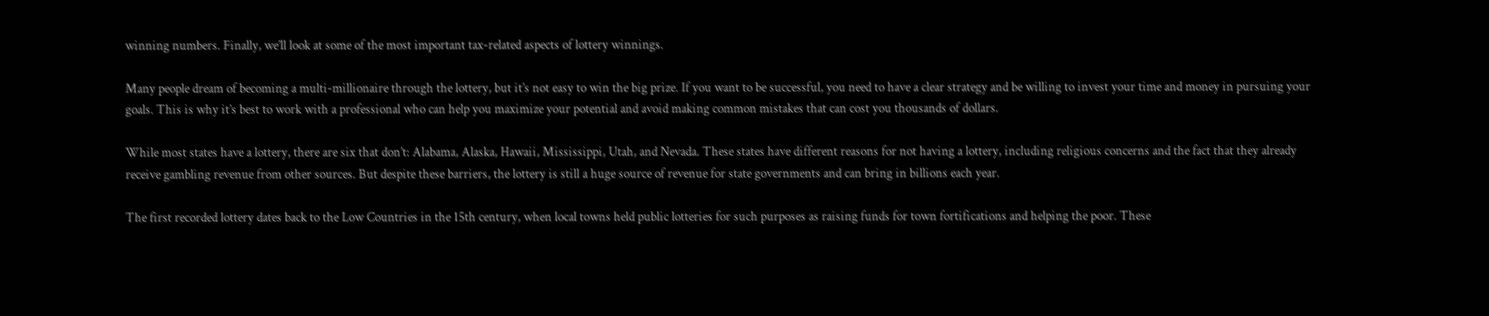winning numbers. Finally, we’ll look at some of the most important tax-related aspects of lottery winnings.

Many people dream of becoming a multi-millionaire through the lottery, but it’s not easy to win the big prize. If you want to be successful, you need to have a clear strategy and be willing to invest your time and money in pursuing your goals. This is why it’s best to work with a professional who can help you maximize your potential and avoid making common mistakes that can cost you thousands of dollars.

While most states have a lottery, there are six that don’t: Alabama, Alaska, Hawaii, Mississippi, Utah, and Nevada. These states have different reasons for not having a lottery, including religious concerns and the fact that they already receive gambling revenue from other sources. But despite these barriers, the lottery is still a huge source of revenue for state governments and can bring in billions each year.

The first recorded lottery dates back to the Low Countries in the 15th century, when local towns held public lotteries for such purposes as raising funds for town fortifications and helping the poor. These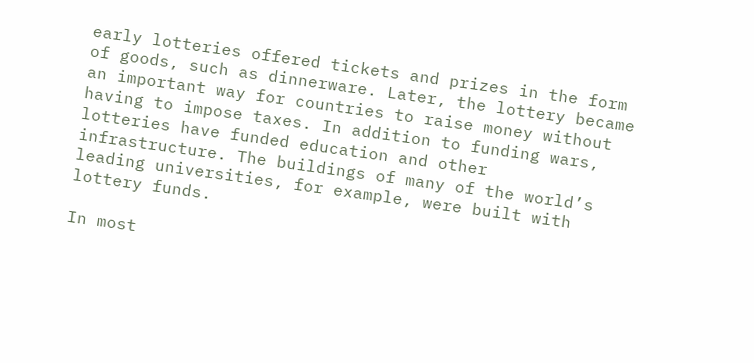early lotteries offered tickets and prizes in the form of goods, such as dinnerware. Later, the lottery became an important way for countries to raise money without having to impose taxes. In addition to funding wars, lotteries have funded education and other infrastructure. The buildings of many of the world’s leading universities, for example, were built with lottery funds.

In most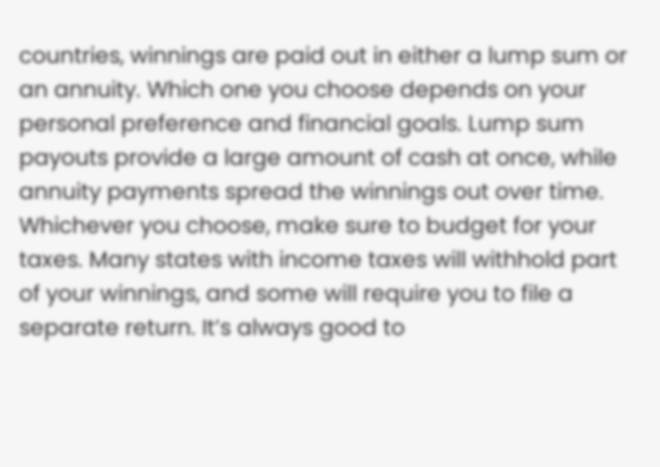countries, winnings are paid out in either a lump sum or an annuity. Which one you choose depends on your personal preference and financial goals. Lump sum payouts provide a large amount of cash at once, while annuity payments spread the winnings out over time. Whichever you choose, make sure to budget for your taxes. Many states with income taxes will withhold part of your winnings, and some will require you to file a separate return. It’s always good to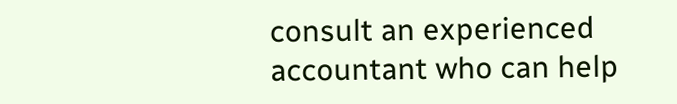consult an experienced accountant who can help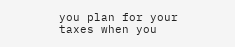you plan for your taxes when you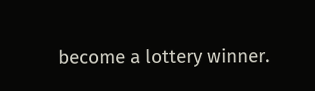become a lottery winner.